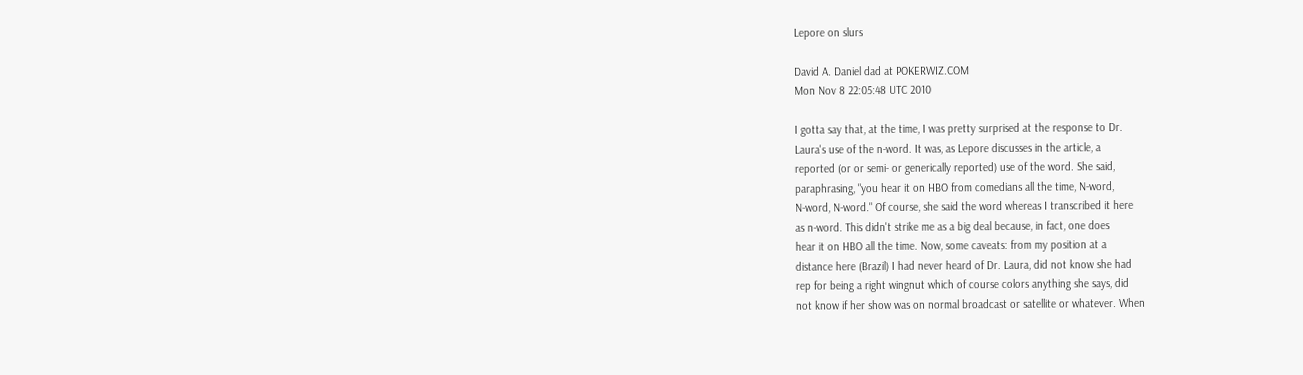Lepore on slurs

David A. Daniel dad at POKERWIZ.COM
Mon Nov 8 22:05:48 UTC 2010

I gotta say that, at the time, I was pretty surprised at the response to Dr.
Laura's use of the n-word. It was, as Lepore discusses in the article, a
reported (or or semi- or generically reported) use of the word. She said,
paraphrasing, "you hear it on HBO from comedians all the time, N-word,
N-word, N-word." Of course, she said the word whereas I transcribed it here
as n-word. This didn't strike me as a big deal because, in fact, one does
hear it on HBO all the time. Now, some caveats: from my position at a
distance here (Brazil) I had never heard of Dr. Laura, did not know she had
rep for being a right wingnut which of course colors anything she says, did
not know if her show was on normal broadcast or satellite or whatever. When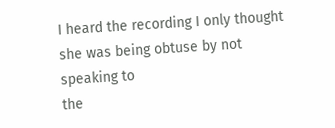I heard the recording I only thought she was being obtuse by not speaking to
the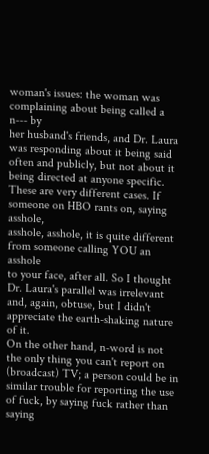woman's issues: the woman was complaining about being called a n--- by
her husband's friends, and Dr. Laura was responding about it being said
often and publicly, but not about it being directed at anyone specific.
These are very different cases. If someone on HBO rants on, saying asshole,
asshole, asshole, it is quite different from someone calling YOU an asshole
to your face, after all. So I thought Dr. Laura's parallel was irrelevant
and, again, obtuse, but I didn't appreciate the earth-shaking nature of it.
On the other hand, n-word is not the only thing you can't report on
(broadcast) TV; a person could be in similar trouble for reporting the use
of fuck, by saying fuck rather than saying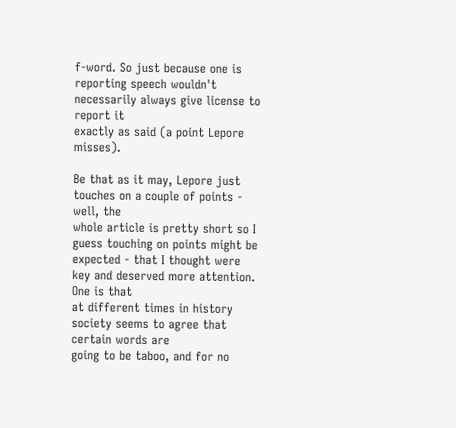f-word. So just because one is
reporting speech wouldn't necessarily always give license to report it
exactly as said (a point Lepore misses).

Be that as it may, Lepore just touches on a couple of points - well, the
whole article is pretty short so I guess touching on points might be
expected - that I thought were key and deserved more attention. One is that
at different times in history society seems to agree that certain words are
going to be taboo, and for no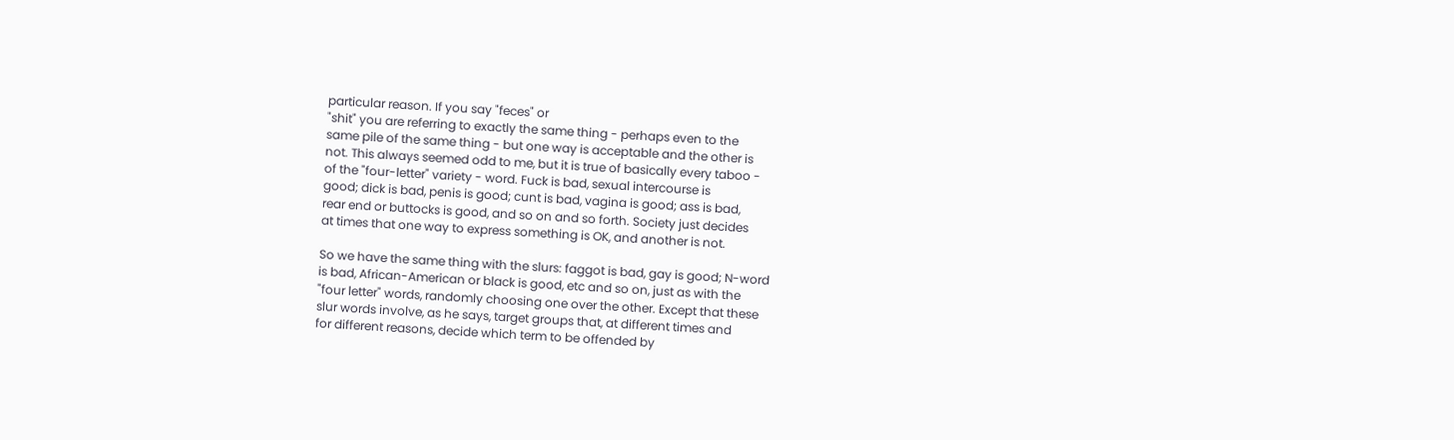particular reason. If you say "feces" or
"shit" you are referring to exactly the same thing - perhaps even to the
same pile of the same thing - but one way is acceptable and the other is
not. This always seemed odd to me, but it is true of basically every taboo -
of the "four-letter" variety - word. Fuck is bad, sexual intercourse is
good; dick is bad, penis is good; cunt is bad, vagina is good; ass is bad,
rear end or buttocks is good, and so on and so forth. Society just decides
at times that one way to express something is OK, and another is not.

So we have the same thing with the slurs: faggot is bad, gay is good; N-word
is bad, African-American or black is good, etc and so on, just as with the
"four letter" words, randomly choosing one over the other. Except that these
slur words involve, as he says, target groups that, at different times and
for different reasons, decide which term to be offended by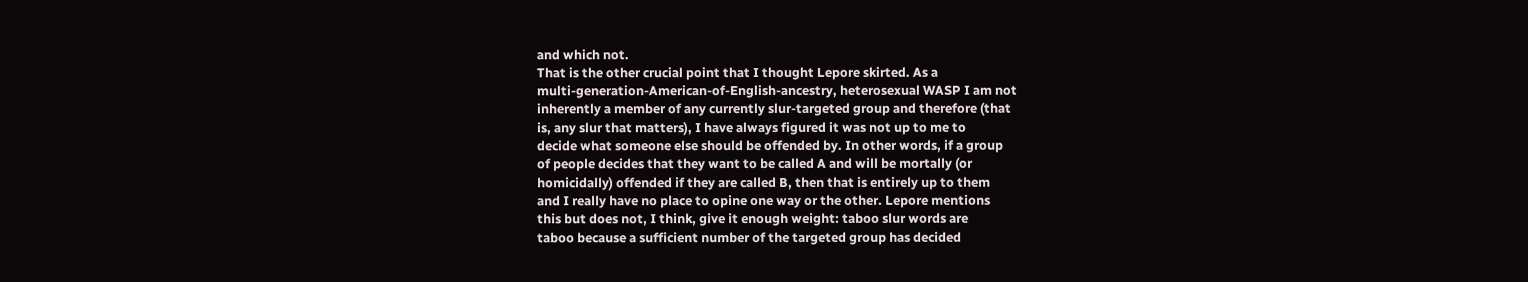and which not.
That is the other crucial point that I thought Lepore skirted. As a
multi-generation-American-of-English-ancestry, heterosexual WASP I am not
inherently a member of any currently slur-targeted group and therefore (that
is, any slur that matters), I have always figured it was not up to me to
decide what someone else should be offended by. In other words, if a group
of people decides that they want to be called A and will be mortally (or
homicidally) offended if they are called B, then that is entirely up to them
and I really have no place to opine one way or the other. Lepore mentions
this but does not, I think, give it enough weight: taboo slur words are
taboo because a sufficient number of the targeted group has decided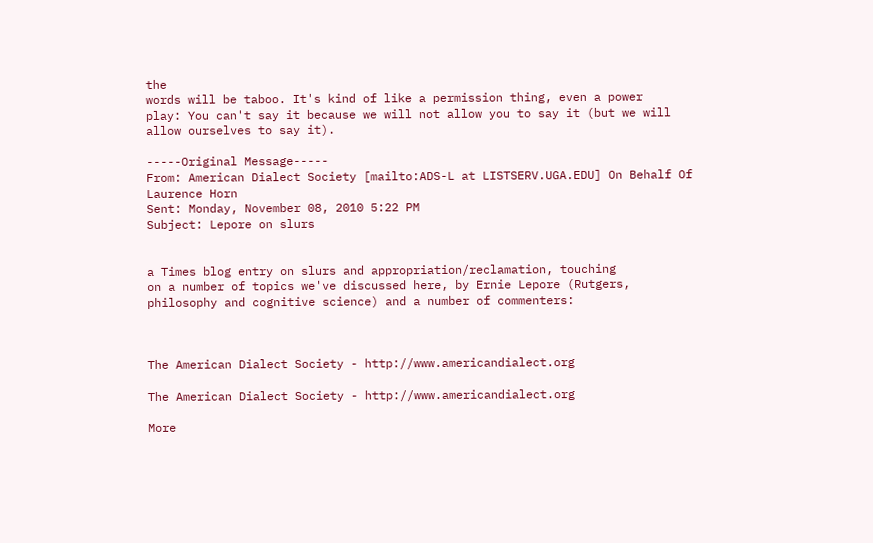the
words will be taboo. It's kind of like a permission thing, even a power
play: You can't say it because we will not allow you to say it (but we will
allow ourselves to say it).

-----Original Message-----
From: American Dialect Society [mailto:ADS-L at LISTSERV.UGA.EDU] On Behalf Of
Laurence Horn
Sent: Monday, November 08, 2010 5:22 PM
Subject: Lepore on slurs


a Times blog entry on slurs and appropriation/reclamation, touching
on a number of topics we've discussed here, by Ernie Lepore (Rutgers,
philosophy and cognitive science) and a number of commenters:



The American Dialect Society - http://www.americandialect.org

The American Dialect Society - http://www.americandialect.org

More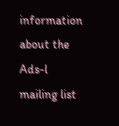information about the Ads-l mailing list